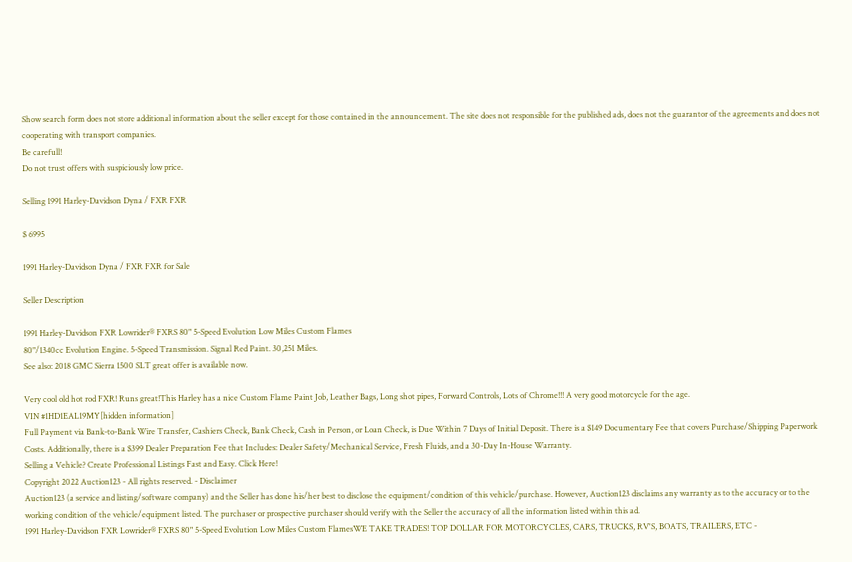Show search form does not store additional information about the seller except for those contained in the announcement. The site does not responsible for the published ads, does not the guarantor of the agreements and does not cooperating with transport companies.
Be carefull!
Do not trust offers with suspiciously low price.

Selling 1991 Harley-Davidson Dyna / FXR FXR

$ 6995

1991 Harley-Davidson Dyna / FXR FXR for Sale

Seller Description

1991 Harley-Davidson FXR Lowrider® FXRS 80" 5-Speed Evolution Low Miles Custom Flames
80"/1340cc Evolution Engine. 5-Speed Transmission. Signal Red Paint. 30,251 Miles.
See also: 2018 GMC Sierra 1500 SLT great offer is available now.

Very cool old hot rod FXR! Runs great!This Harley has a nice Custom Flame Paint Job, Leather Bags, Long shot pipes, Forward Controls, Lots of Chrome!!! A very good motorcycle for the age.
VIN #1HD1EAL19MY[hidden information]
Full Payment via Bank-to-Bank Wire Transfer, Cashiers Check, Bank Check, Cash in Person, or Loan Check, is Due Within 7 Days of Initial Deposit. There is a $149 Documentary Fee that covers Purchase/Shipping Paperwork Costs. Additionally, there is a $399 Dealer Preparation Fee that Includes: Dealer Safety/Mechanical Service, Fresh Fluids, and a 30-Day In-House Warranty.
Selling a Vehicle? Create Professional Listings Fast and Easy. Click Here!
Copyright 2022 Auction123 - All rights reserved. - Disclaimer
Auction123 (a service and listing/software company) and the Seller has done his/her best to disclose the equipment/condition of this vehicle/purchase. However, Auction123 disclaims any warranty as to the accuracy or to the working condition of the vehicle/equipment listed. The purchaser or prospective purchaser should verify with the Seller the accuracy of all the information listed within this ad.
1991 Harley-Davidson FXR Lowrider® FXRS 80" 5-Speed Evolution Low Miles Custom FlamesWE TAKE TRADES! TOP DOLLAR FOR MOTORCYCLES, CARS, TRUCKS, RV'S, BOATS, TRAILERS, ETC -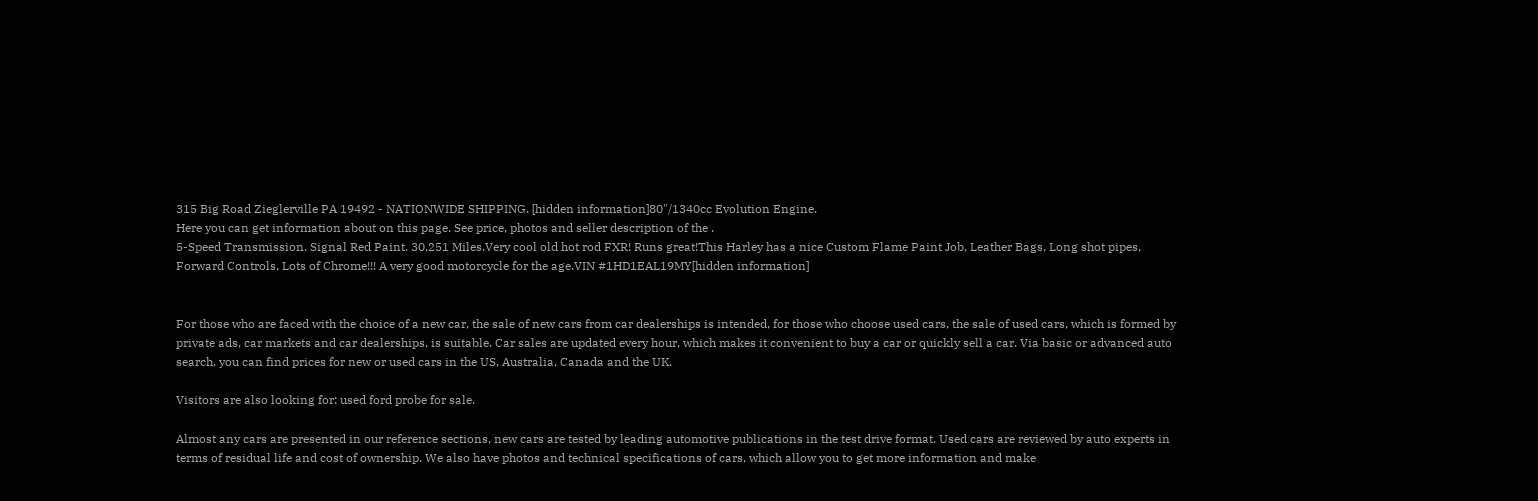315 Big Road Zieglerville PA 19492 - NATIONWIDE SHIPPING. [hidden information]80"/1340cc Evolution Engine.
Here you can get information about on this page. See price, photos and seller description of the .
5-Speed Transmission. Signal Red Paint. 30,251 Miles.Very cool old hot rod FXR! Runs great!This Harley has a nice Custom Flame Paint Job, Leather Bags, Long shot pipes, Forward Controls, Lots of Chrome!!! A very good motorcycle for the age.VIN #1HD1EAL19MY[hidden information]


For those who are faced with the choice of a new car, the sale of new cars from car dealerships is intended, for those who choose used cars, the sale of used cars, which is formed by private ads, car markets and car dealerships, is suitable. Car sales are updated every hour, which makes it convenient to buy a car or quickly sell a car. Via basic or advanced auto search, you can find prices for new or used cars in the US, Australia, Canada and the UK.

Visitors are also looking for: used ford probe for sale.

Almost any cars are presented in our reference sections, new cars are tested by leading automotive publications in the test drive format. Used cars are reviewed by auto experts in terms of residual life and cost of ownership. We also have photos and technical specifications of cars, which allow you to get more information and make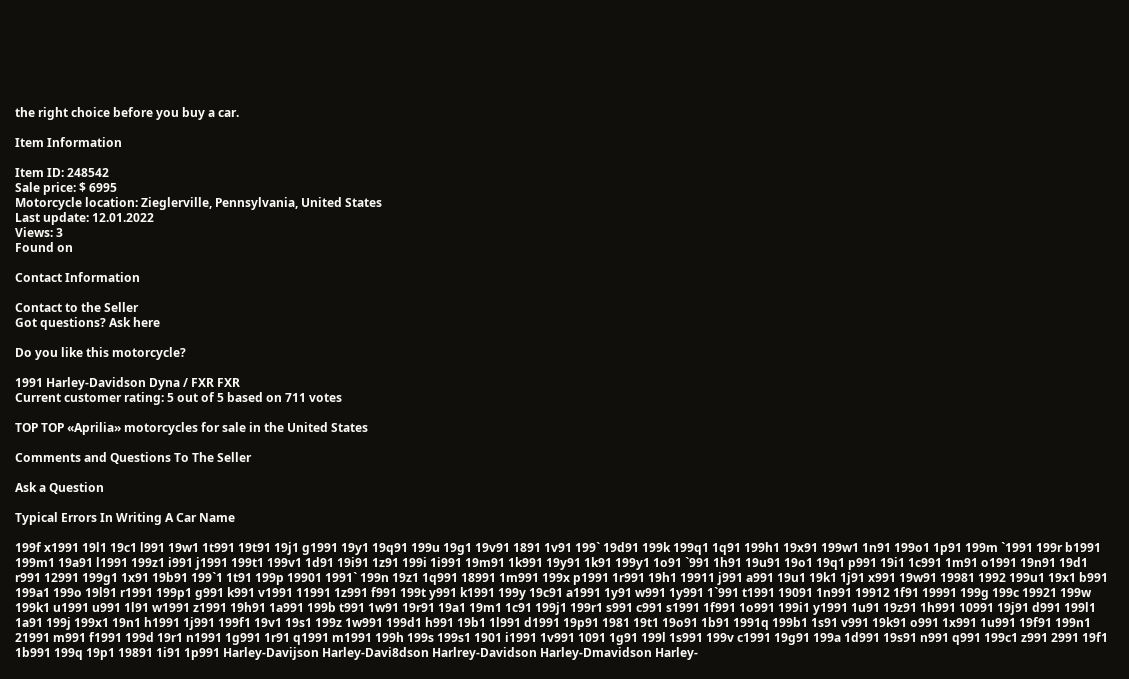the right choice before you buy a car.

Item Information

Item ID: 248542
Sale price: $ 6995
Motorcycle location: Zieglerville, Pennsylvania, United States
Last update: 12.01.2022
Views: 3
Found on

Contact Information

Contact to the Seller
Got questions? Ask here

Do you like this motorcycle?

1991 Harley-Davidson Dyna / FXR FXR
Current customer rating: 5 out of 5 based on 711 votes

TOP TOP «Aprilia» motorcycles for sale in the United States

Comments and Questions To The Seller

Ask a Question

Typical Errors In Writing A Car Name

199f x1991 19l1 19c1 l991 19w1 1t991 19t91 19j1 g1991 19y1 19q91 199u 19g1 19v91 1891 1v91 199` 19d91 199k 199q1 1q91 199h1 19x91 199w1 1n91 199o1 1p91 199m `1991 199r b1991 199m1 19a91 l1991 199z1 i991 j1991 199t1 199v1 1d91 19i91 1z91 199i 1i991 19m91 1k991 19y91 1k91 199y1 1o91 `991 1h91 19u91 19o1 19q1 p991 19i1 1c991 1m91 o1991 19n91 19d1 r991 12991 199g1 1x91 19b91 199`1 1t91 199p 19901 1991` 199n 19z1 1q991 18991 1m991 199x p1991 1r991 19h1 19911 j991 a991 19u1 19k1 1j91 x991 19w91 19981 1992 199u1 19x1 b991 199a1 199o 19l91 r1991 199p1 g991 k991 v1991 11991 1z991 f991 199t y991 k1991 199y 19c91 a1991 1y91 w991 1y991 1`991 t1991 19091 1n991 19912 1f91 19991 199g 199c 19921 199w 199k1 u1991 u991 1l91 w1991 z1991 19h91 1a991 199b t991 1w91 19r91 19a1 19m1 1c91 199j1 199r1 s991 c991 s1991 1f991 1o991 199i1 y1991 1u91 19z91 1h991 10991 19j91 d991 199l1 1a91 199j 199x1 19n1 h1991 1j991 199f1 19v1 19s1 199z 1w991 199d1 h991 19b1 1l991 d1991 19p91 1981 19t1 19o91 1b91 1991q 199b1 1s91 v991 19k91 o991 1x991 1u991 19f91 199n1 21991 m991 f1991 199d 19r1 n1991 1g991 1r91 q1991 m1991 199h 199s 199s1 1901 i1991 1v991 1091 1g91 199l 1s991 199v c1991 19g91 199a 1d991 19s91 n991 q991 199c1 z991 2991 19f1 1b991 199q 19p1 19891 1i91 1p991 Harley-Davijson Harley-Davi8dson Harlrey-Davidson Harley-Dmavidson Harley-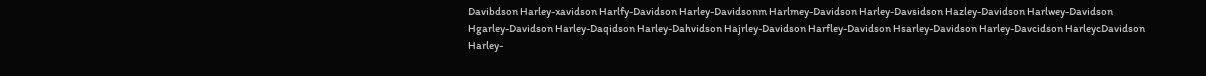Davibdson Harley-xavidson Harlfy-Davidson Harley-Davidsonm Harlmey-Davidson Harley-Davsidson Hazley-Davidson Harlwey-Davidson Hgarley-Davidson Harley-Daqidson Harley-Dahvidson Hajrley-Davidson Harfley-Davidson Hsarley-Davidson Harley-Davcidson HarleycDavidson Harley-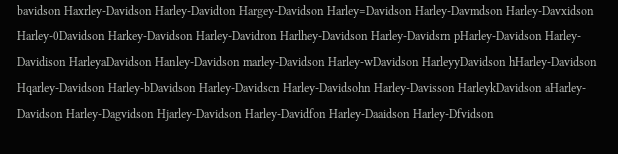bavidson Haxrley-Davidson Harley-Davidton Hargey-Davidson Harley=Davidson Harley-Davmdson Harley-Davxidson Harley-0Davidson Harkey-Davidson Harley-Davidron Harlhey-Davidson Harley-Davidsrn pHarley-Davidson Harley-Davidison HarleyaDavidson Hanley-Davidson marley-Davidson Harley-wDavidson HarleyyDavidson hHarley-Davidson Hqarley-Davidson Harley-bDavidson Harley-Davidscn Harley-Davidsohn Harley-Davisson HarleykDavidson aHarley-Davidson Harley-Dagvidson Hjarley-Davidson Harley-Davidfon Harley-Daaidson Harley-Dfvidson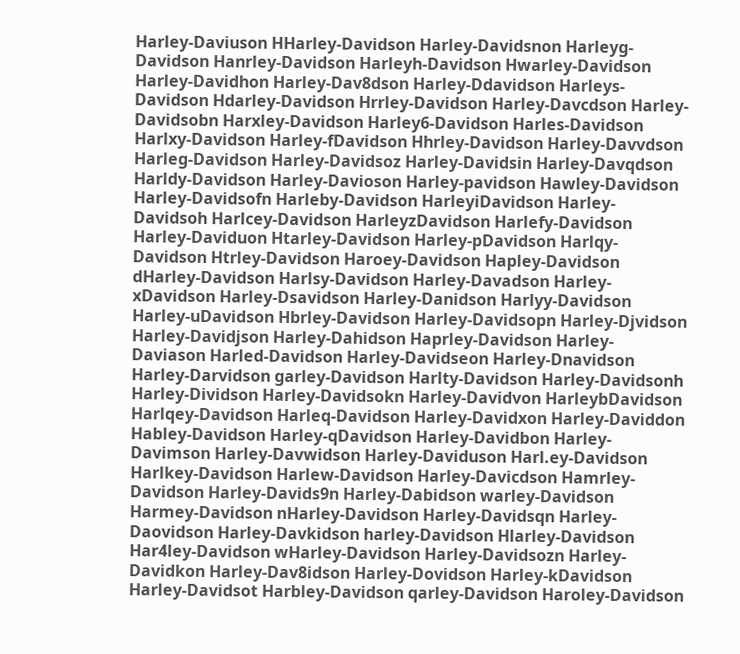Harley-Daviuson HHarley-Davidson Harley-Davidsnon Harleyg-Davidson Hanrley-Davidson Harleyh-Davidson Hwarley-Davidson Harley-Davidhon Harley-Dav8dson Harley-Ddavidson Harleys-Davidson Hdarley-Davidson Hrrley-Davidson Harley-Davcdson Harley-Davidsobn Harxley-Davidson Harley6-Davidson Harles-Davidson Harlxy-Davidson Harley-fDavidson Hhrley-Davidson Harley-Davvdson Harleg-Davidson Harley-Davidsoz Harley-Davidsin Harley-Davqdson Harldy-Davidson Harley-Davioson Harley-pavidson Hawley-Davidson Harley-Davidsofn Harleby-Davidson HarleyiDavidson Harley-Davidsoh Harlcey-Davidson HarleyzDavidson Harlefy-Davidson Harley-Daviduon Htarley-Davidson Harley-pDavidson Harlqy-Davidson Htrley-Davidson Haroey-Davidson Hapley-Davidson dHarley-Davidson Harlsy-Davidson Harley-Davadson Harley-xDavidson Harley-Dsavidson Harley-Danidson Harlyy-Davidson Harley-uDavidson Hbrley-Davidson Harley-Davidsopn Harley-Djvidson Harley-Davidjson Harley-Dahidson Haprley-Davidson Harley-Daviason Harled-Davidson Harley-Davidseon Harley-Dnavidson Harley-Darvidson garley-Davidson Harlty-Davidson Harley-Davidsonh Harley-Dividson Harley-Davidsokn Harley-Davidvon HarleybDavidson Harlqey-Davidson Harleq-Davidson Harley-Davidxon Harley-Daviddon Habley-Davidson Harley-qDavidson Harley-Davidbon Harley-Davimson Harley-Davwidson Harley-Daviduson Harl.ey-Davidson Harlkey-Davidson Harlew-Davidson Harley-Davicdson Hamrley-Davidson Harley-Davids9n Harley-Dabidson warley-Davidson Harmey-Davidson nHarley-Davidson Harley-Davidsqn Harley-Daovidson Harley-Davkidson harley-Davidson Hlarley-Davidson Har4ley-Davidson wHarley-Davidson Harley-Davidsozn Harley-Davidkon Harley-Dav8idson Harley-Dovidson Harley-kDavidson Harley-Davidsot Harbley-Davidson qarley-Davidson Haroley-Davidson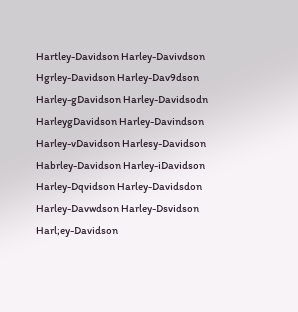Hartley-Davidson Harley-Davivdson Hgrley-Davidson Harley-Dav9dson Harley-gDavidson Harley-Davidsodn HarleygDavidson Harley-Davindson Harley-vDavidson Harlesy-Davidson Habrley-Davidson Harley-iDavidson Harley-Dqvidson Harley-Davidsdon Harley-Davwdson Harley-Dsvidson Harl;ey-Davidson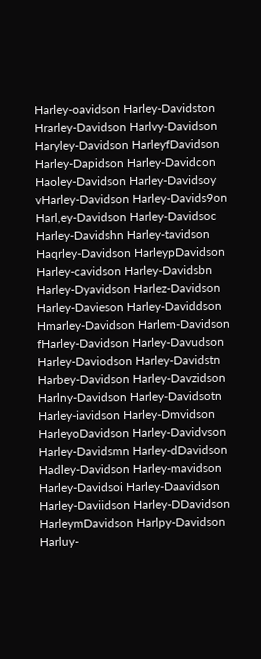Harley-oavidson Harley-Davidston Hrarley-Davidson Harlvy-Davidson Haryley-Davidson HarleyfDavidson Harley-Dapidson Harley-Davidcon Haoley-Davidson Harley-Davidsoy vHarley-Davidson Harley-Davids9on Harl,ey-Davidson Harley-Davidsoc Harley-Davidshn Harley-tavidson Haqrley-Davidson HarleypDavidson Harley-cavidson Harley-Davidsbn Harley-Dyavidson Harlez-Davidson Harley-Davieson Harley-Daviddson Hmarley-Davidson Harlem-Davidson fHarley-Davidson Harley-Davudson Harley-Daviodson Harley-Davidstn Harbey-Davidson Harley-Davzidson Harlny-Davidson Harley-Davidsotn Harley-iavidson Harley-Dmvidson HarleyoDavidson Harley-Davidvson Harley-Davidsmn Harley-dDavidson Hadley-Davidson Harley-mavidson Harley-Davidsoi Harley-Daavidson Harley-Daviidson Harley-DDavidson HarleymDavidson Harlpy-Davidson Harluy-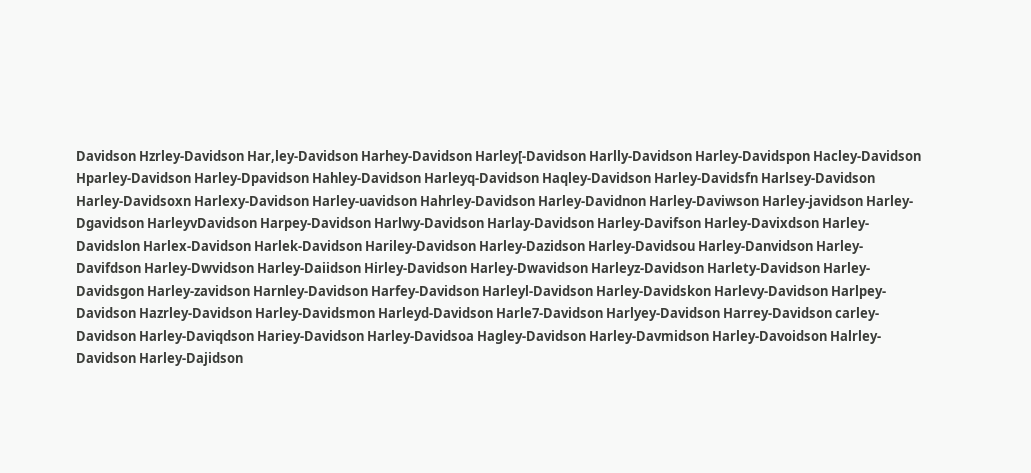Davidson Hzrley-Davidson Har,ley-Davidson Harhey-Davidson Harley[-Davidson Harlly-Davidson Harley-Davidspon Hacley-Davidson Hparley-Davidson Harley-Dpavidson Hahley-Davidson Harleyq-Davidson Haqley-Davidson Harley-Davidsfn Harlsey-Davidson Harley-Davidsoxn Harlexy-Davidson Harley-uavidson Hahrley-Davidson Harley-Davidnon Harley-Daviwson Harley-javidson Harley-Dgavidson HarleyvDavidson Harpey-Davidson Harlwy-Davidson Harlay-Davidson Harley-Davifson Harley-Davixdson Harley-Davidslon Harlex-Davidson Harlek-Davidson Hariley-Davidson Harley-Dazidson Harley-Davidsou Harley-Danvidson Harley-Davifdson Harley-Dwvidson Harley-Daiidson Hirley-Davidson Harley-Dwavidson Harleyz-Davidson Harlety-Davidson Harley-Davidsgon Harley-zavidson Harnley-Davidson Harfey-Davidson Harleyl-Davidson Harley-Davidskon Harlevy-Davidson Harlpey-Davidson Hazrley-Davidson Harley-Davidsmon Harleyd-Davidson Harle7-Davidson Harlyey-Davidson Harrey-Davidson carley-Davidson Harley-Daviqdson Hariey-Davidson Harley-Davidsoa Hagley-Davidson Harley-Davmidson Harley-Davoidson Halrley-Davidson Harley-Dajidson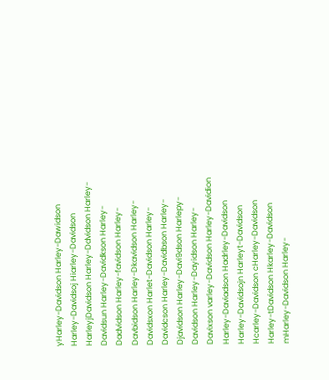yHarley-Davidson Harley-Dawidson Harley-Davidsoj Hiarley-Davidson HarleyjDavidson Harley-Ddvidson Harley-Davidsun Harley-Davidkson Harley-Dadvidson Harley-favidson Harley-Davbidson Harley-Dkavidson Harley-Davidsxon Harlet-Davidson Harley-Davidcson Harley-Davidbson Harley-Djavidson Harley-Davi9dson Harlepy-Davidson Harley-Dayidson Harley-Davixson varley-Davidson Harley-Davidion Harley-Daviadson Hadrley-Davidson Harley-Davidsojn Harleyt-Davidson Hcarley-Davidson cHarley-Davidson Harley-tDavidson Hkarley-Davidson mHarley-Davidson Harley-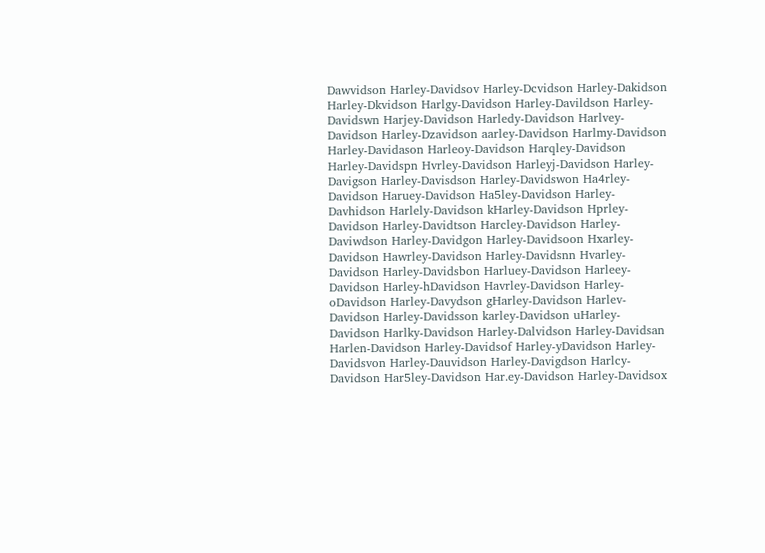Dawvidson Harley-Davidsov Harley-Dcvidson Harley-Dakidson Harley-Dkvidson Harlgy-Davidson Harley-Davildson Harley-Davidswn Harjey-Davidson Harledy-Davidson Harlvey-Davidson Harley-Dzavidson aarley-Davidson Harlmy-Davidson Harley-Davidason Harleoy-Davidson Harqley-Davidson Harley-Davidspn Hvrley-Davidson Harleyj-Davidson Harley-Davigson Harley-Davisdson Harley-Davidswon Ha4rley-Davidson Haruey-Davidson Ha5ley-Davidson Harley-Davhidson Harlely-Davidson kHarley-Davidson Hprley-Davidson Harley-Davidtson Harcley-Davidson Harley-Daviwdson Harley-Davidgon Harley-Davidsoon Hxarley-Davidson Hawrley-Davidson Harley-Davidsnn Hvarley-Davidson Harley-Davidsbon Harluey-Davidson Harleey-Davidson Harley-hDavidson Havrley-Davidson Harley-oDavidson Harley-Davydson gHarley-Davidson Harlev-Davidson Harley-Davidsson karley-Davidson uHarley-Davidson Harlky-Davidson Harley-Dalvidson Harley-Davidsan Harlen-Davidson Harley-Davidsof Harley-yDavidson Harley-Davidsvon Harley-Dauvidson Harley-Davigdson Harlcy-Davidson Har5ley-Davidson Har.ey-Davidson Harley-Davidsox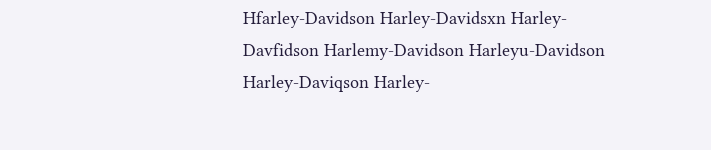Hfarley-Davidson Harley-Davidsxn Harley-Davfidson Harlemy-Davidson Harleyu-Davidson Harley-Daviqson Harley-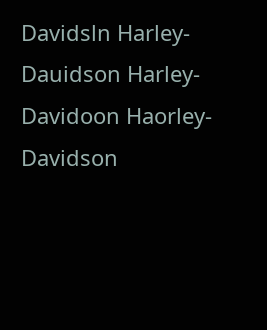Davidsln Harley-Dauidson Harley-Davidoon Haorley-Davidson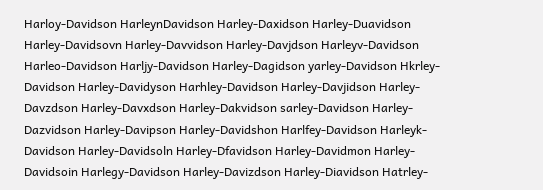Harloy-Davidson HarleynDavidson Harley-Daxidson Harley-Duavidson Harley-Davidsovn Harley-Davvidson Harley-Davjdson Harleyv-Davidson Harleo-Davidson Harljy-Davidson Harley-Dagidson yarley-Davidson Hkrley-Davidson Harley-Davidyson Harhley-Davidson Harley-Davjidson Harley-Davzdson Harley-Davxdson Harley-Dakvidson sarley-Davidson Harley-Dazvidson Harley-Davipson Harley-Davidshon Harlfey-Davidson Harleyk-Davidson Harley-Davidsoln Harley-Dfavidson Harley-Davidmon Harley-Davidsoin Harlegy-Davidson Harley-Davizdson Harley-Diavidson Hatrley-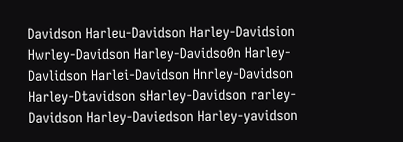Davidson Harleu-Davidson Harley-Davidsion Hwrley-Davidson Harley-Davidso0n Harley-Davlidson Harlei-Davidson Hnrley-Davidson Harley-Dtavidson sHarley-Davidson rarley-Davidson Harley-Daviedson Harley-yavidson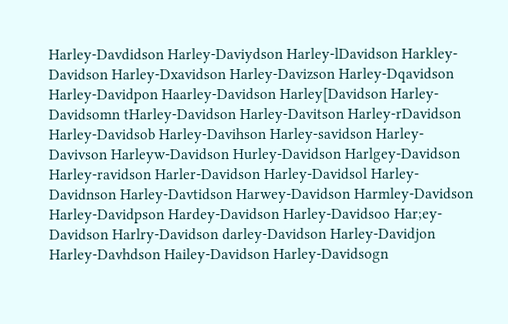Harley-Davdidson Harley-Daviydson Harley-lDavidson Harkley-Davidson Harley-Dxavidson Harley-Davizson Harley-Dqavidson Harley-Davidpon Haarley-Davidson Harley[Davidson Harley-Davidsomn tHarley-Davidson Harley-Davitson Harley-rDavidson Harley-Davidsob Harley-Davihson Harley-savidson Harley-Davivson Harleyw-Davidson Hurley-Davidson Harlgey-Davidson Harley-ravidson Harler-Davidson Harley-Davidsol Harley-Davidnson Harley-Davtidson Harwey-Davidson Harmley-Davidson Harley-Davidpson Hardey-Davidson Harley-Davidsoo Har;ey-Davidson Harlry-Davidson darley-Davidson Harley-Davidjon Harley-Davhdson Hailey-Davidson Harley-Davidsogn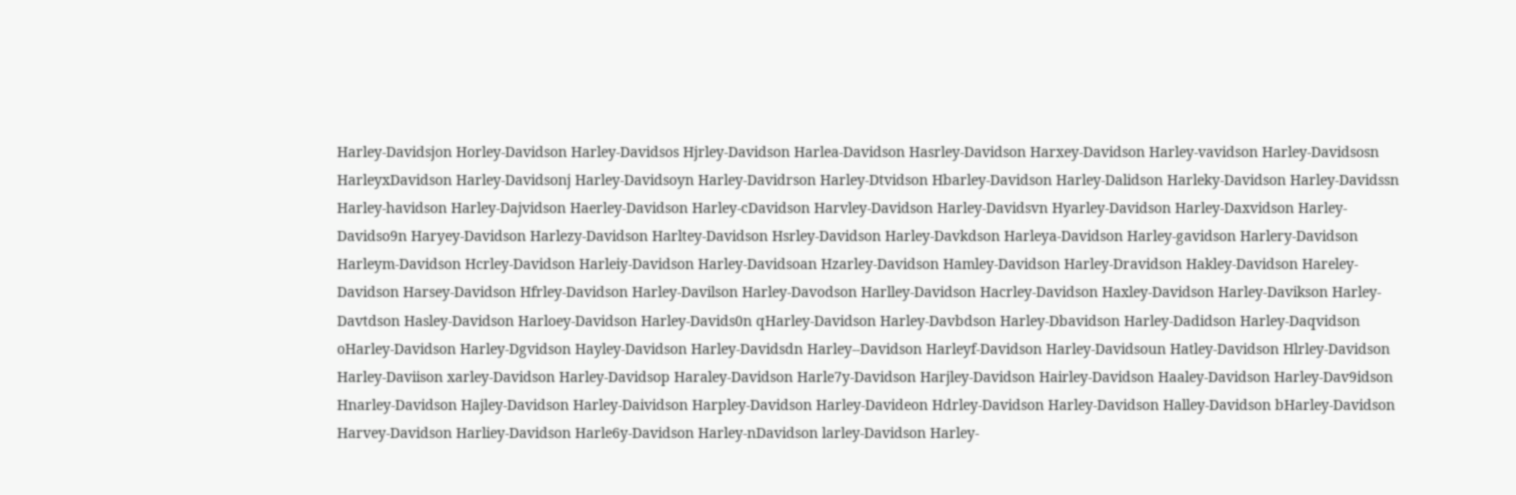Harley-Davidsjon Horley-Davidson Harley-Davidsos Hjrley-Davidson Harlea-Davidson Hasrley-Davidson Harxey-Davidson Harley-vavidson Harley-Davidsosn HarleyxDavidson Harley-Davidsonj Harley-Davidsoyn Harley-Davidrson Harley-Dtvidson Hbarley-Davidson Harley-Dalidson Harleky-Davidson Harley-Davidssn Harley-havidson Harley-Dajvidson Haerley-Davidson Harley-cDavidson Harvley-Davidson Harley-Davidsvn Hyarley-Davidson Harley-Daxvidson Harley-Davidso9n Haryey-Davidson Harlezy-Davidson Harltey-Davidson Hsrley-Davidson Harley-Davkdson Harleya-Davidson Harley-gavidson Harlery-Davidson Harleym-Davidson Hcrley-Davidson Harleiy-Davidson Harley-Davidsoan Hzarley-Davidson Hamley-Davidson Harley-Dravidson Hakley-Davidson Hareley-Davidson Harsey-Davidson Hfrley-Davidson Harley-Davilson Harley-Davodson Harlley-Davidson Hacrley-Davidson Haxley-Davidson Harley-Davikson Harley-Davtdson Hasley-Davidson Harloey-Davidson Harley-Davids0n qHarley-Davidson Harley-Davbdson Harley-Dbavidson Harley-Dadidson Harley-Daqvidson oHarley-Davidson Harley-Dgvidson Hayley-Davidson Harley-Davidsdn Harley--Davidson Harleyf-Davidson Harley-Davidsoun Hatley-Davidson Hlrley-Davidson Harley-Daviison xarley-Davidson Harley-Davidsop Haraley-Davidson Harle7y-Davidson Harjley-Davidson Hairley-Davidson Haaley-Davidson Harley-Dav9idson Hnarley-Davidson Hajley-Davidson Harley-Daividson Harpley-Davidson Harley-Davideon Hdrley-Davidson Harley-Davidson Halley-Davidson bHarley-Davidson Harvey-Davidson Harliey-Davidson Harle6y-Davidson Harley-nDavidson larley-Davidson Harley-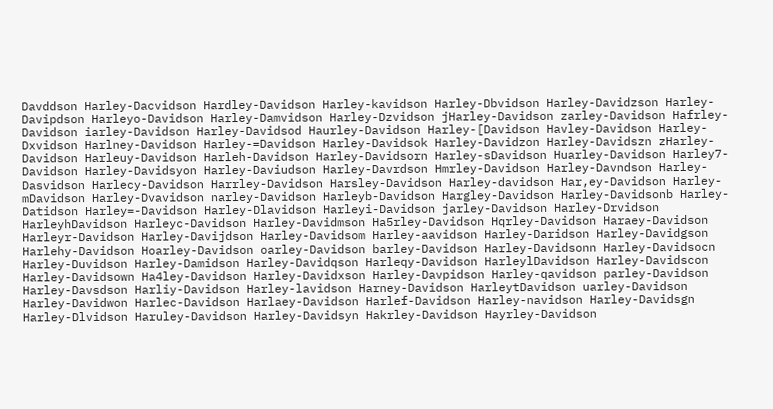Davddson Harley-Dacvidson Hardley-Davidson Harley-kavidson Harley-Dbvidson Harley-Davidzson Harley-Davipdson Harleyo-Davidson Harley-Damvidson Harley-Dzvidson jHarley-Davidson zarley-Davidson Hafrley-Davidson iarley-Davidson Harley-Davidsod Haurley-Davidson Harley-[Davidson Havley-Davidson Harley-Dxvidson Harlney-Davidson Harley-=Davidson Harley-Davidsok Harley-Davidzon Harley-Davidszn zHarley-Davidson Harleuy-Davidson Harleh-Davidson Harley-Davidsorn Harley-sDavidson Huarley-Davidson Harley7-Davidson Harley-Davidsyon Harley-Daviudson Harley-Davrdson Hmrley-Davidson Harley-Davndson Harley-Dasvidson Harlecy-Davidson Harrley-Davidson Harsley-Davidson Harley-davidson Har,ey-Davidson Harley-mDavidson Harley-Dvavidson narley-Davidson Harleyb-Davidson Hargley-Davidson Harley-Davidsonb Harley-Datidson Harley=-Davidson Harley-Dlavidson Harleyi-Davidson jarley-Davidson Harley-Drvidson HarleyhDavidson Harleyc-Davidson Harley-Davidmson Ha5rley-Davidson Hqrley-Davidson Haraey-Davidson Harleyr-Davidson Harley-Davijdson Harley-Davidsom Harley-aavidson Harley-Daridson Harley-Davidgson Harlehy-Davidson Hoarley-Davidson oarley-Davidson barley-Davidson Harley-Davidsonn Harley-Davidsocn Harley-Duvidson Harley-Damidson Harley-Davidqson Harleqy-Davidson HarleylDavidson Harley-Davidscon Harley-Davidsown Ha4ley-Davidson Harley-Davidxson Harley-Davpidson Harley-qavidson parley-Davidson Harley-Davsdson Harliy-Davidson Harley-lavidson Harney-Davidson HarleytDavidson uarley-Davidson Harley-Davidwon Harlec-Davidson Harlaey-Davidson Harlef-Davidson Harley-navidson Harley-Davidsgn Harley-Dlvidson Haruley-Davidson Harley-Davidsyn Hakrley-Davidson Hayrley-Davidson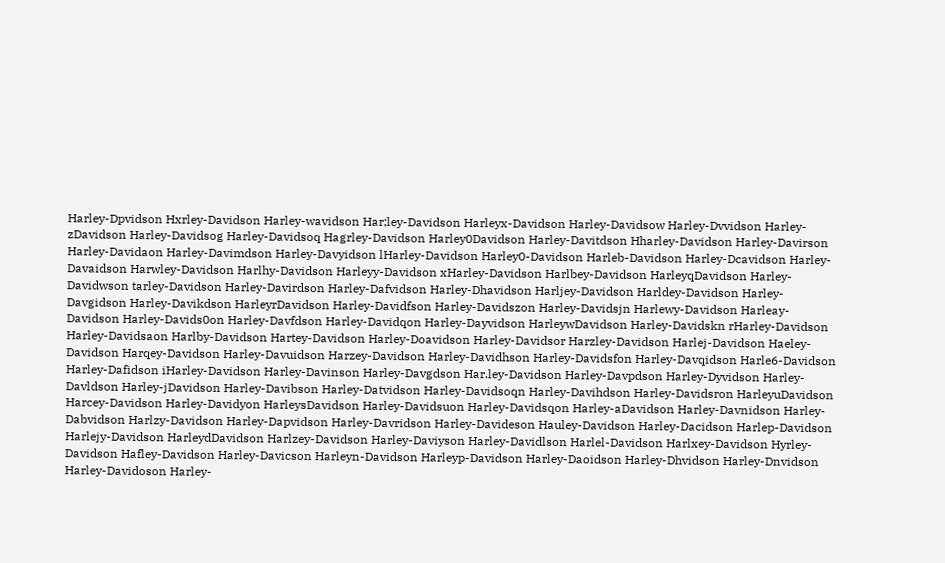Harley-Dpvidson Hxrley-Davidson Harley-wavidson Har;ley-Davidson Harleyx-Davidson Harley-Davidsow Harley-Dvvidson Harley-zDavidson Harley-Davidsog Harley-Davidsoq Hagrley-Davidson Harley0Davidson Harley-Davitdson Hharley-Davidson Harley-Davirson Harley-Davidaon Harley-Davimdson Harley-Davyidson lHarley-Davidson Harley0-Davidson Harleb-Davidson Harley-Dcavidson Harley-Davaidson Harwley-Davidson Harlhy-Davidson Harleyy-Davidson xHarley-Davidson Harlbey-Davidson HarleyqDavidson Harley-Davidwson tarley-Davidson Harley-Davirdson Harley-Dafvidson Harley-Dhavidson Harljey-Davidson Harldey-Davidson Harley-Davgidson Harley-Davikdson HarleyrDavidson Harley-Davidfson Harley-Davidszon Harley-Davidsjn Harlewy-Davidson Harleay-Davidson Harley-Davids0on Harley-Davfdson Harley-Davidqon Harley-Dayvidson HarleywDavidson Harley-Davidskn rHarley-Davidson Harley-Davidsaon Harlby-Davidson Hartey-Davidson Harley-Doavidson Harley-Davidsor Harzley-Davidson Harlej-Davidson Haeley-Davidson Harqey-Davidson Harley-Davuidson Harzey-Davidson Harley-Davidhson Harley-Davidsfon Harley-Davqidson Harle6-Davidson Harley-Dafidson iHarley-Davidson Harley-Davinson Harley-Davgdson Har.ley-Davidson Harley-Davpdson Harley-Dyvidson Harley-Davldson Harley-jDavidson Harley-Davibson Harley-Datvidson Harley-Davidsoqn Harley-Davihdson Harley-Davidsron HarleyuDavidson Harcey-Davidson Harley-Davidyon HarleysDavidson Harley-Davidsuon Harley-Davidsqon Harley-aDavidson Harley-Davnidson Harley-Dabvidson Harlzy-Davidson Harley-Dapvidson Harley-Davridson Harley-Davideson Hauley-Davidson Harley-Dacidson Harlep-Davidson Harlejy-Davidson HarleydDavidson Harlzey-Davidson Harley-Daviyson Harley-Davidlson Harlel-Davidson Harlxey-Davidson Hyrley-Davidson Hafley-Davidson Harley-Davicson Harleyn-Davidson Harleyp-Davidson Harley-Daoidson Harley-Dhvidson Harley-Dnvidson Harley-Davidoson Harley-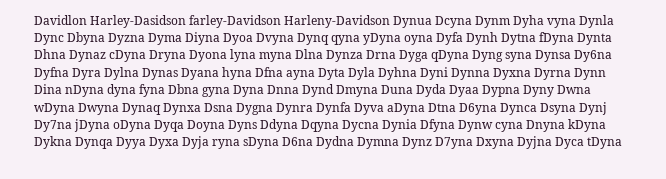Davidlon Harley-Dasidson farley-Davidson Harleny-Davidson Dynua Dcyna Dynm Dyha vyna Dynla Dync Dbyna Dyzna Dyma Diyna Dyoa Dvyna Dynq qyna yDyna oyna Dyfa Dynh Dytna fDyna Dynta Dhna Dynaz cDyna Dryna Dyona lyna myna Dlna Dynza Drna Dyga qDyna Dyng syna Dynsa Dy6na Dyfna Dyra Dylna Dynas Dyana hyna Dfna ayna Dyta Dyla Dyhna Dyni Dynna Dyxna Dyrna Dynn Dina nDyna dyna fyna Dbna gyna Dyna Dnna Dynd Dmyna Duna Dyda Dyaa Dypna Dyny Dwna wDyna Dwyna Dynaq Dynxa Dsna Dygna Dynra Dynfa Dyva aDyna Dtna D6yna Dynca Dsyna Dynj Dy7na jDyna oDyna Dyqa Doyna Dyns Ddyna Dqyna Dycna Dynia Dfyna Dynw cyna Dnyna kDyna Dykna Dynqa Dyya Dyxa Dyja ryna sDyna D6na Dydna Dymna Dynz D7yna Dxyna Dyjna Dyca tDyna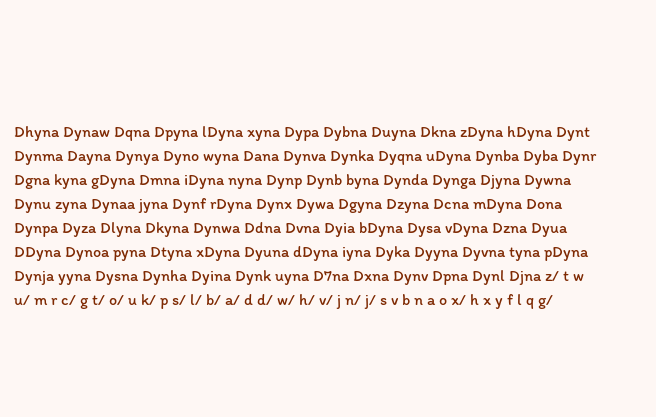Dhyna Dynaw Dqna Dpyna lDyna xyna Dypa Dybna Duyna Dkna zDyna hDyna Dynt Dynma Dayna Dynya Dyno wyna Dana Dynva Dynka Dyqna uDyna Dynba Dyba Dynr Dgna kyna gDyna Dmna iDyna nyna Dynp Dynb byna Dynda Dynga Djyna Dywna Dynu zyna Dynaa jyna Dynf rDyna Dynx Dywa Dgyna Dzyna Dcna mDyna Dona Dynpa Dyza Dlyna Dkyna Dynwa Ddna Dvna Dyia bDyna Dysa vDyna Dzna Dyua DDyna Dynoa pyna Dtyna xDyna Dyuna dDyna iyna Dyka Dyyna Dyvna tyna pDyna Dynja yyna Dysna Dynha Dyina Dynk uyna D7na Dxna Dynv Dpna Dynl Djna z/ t w u/ m r c/ g t/ o/ u k/ p s/ l/ b/ a/ d d/ w/ h/ v/ j n/ j/ s v b n a o x/ h x y f l q g/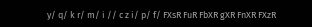y/ q/ k r/ m/ i // c z i/ p/ f/ FXsR FuR FbXR gXR FnXR FXzR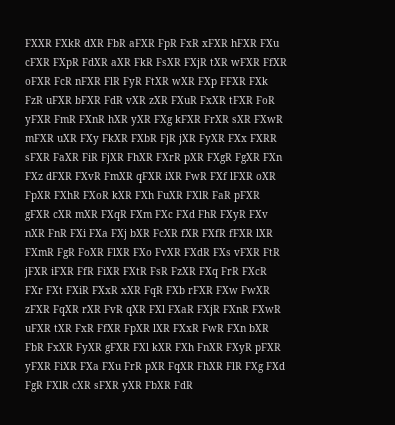FXXR FXkR dXR FbR aFXR FpR FxR xFXR hFXR FXu cFXR FXpR FdXR aXR FkR FsXR FXjR tXR wFXR FfXR oFXR FcR nFXR FlR FyR FtXR wXR FXp FFXR FXk FzR uFXR bFXR FdR vXR zXR FXuR FxXR tFXR FoR yFXR FmR FXnR hXR yXR FXg kFXR FrXR sXR FXwR mFXR uXR FXy FkXR FXbR FjR jXR FyXR FXx FXRR sFXR FaXR FiR FjXR FhXR FXrR pXR FXgR FgXR FXn FXz dFXR FXvR FmXR qFXR iXR FwR FXf lFXR oXR FpXR FXhR FXoR kXR FXh FuXR FXlR FaR pFXR gFXR cXR mXR FXqR FXm FXc FXd FhR FXyR FXv nXR FnR FXi FXa FXj bXR FcXR fXR FXfR fFXR lXR FXmR FgR FoXR FlXR FXo FvXR FXdR FXs vFXR FtR jFXR iFXR FfR FiXR FXtR FsR FzXR FXq FrR FXcR FXr FXt FXiR FXxR xXR FqR FXb rFXR FXw FwXR zFXR FqXR rXR FvR qXR FXl FXaR FXjR FXnR FXwR uFXR tXR FxR FfXR FpXR lXR FXxR FwR FXn bXR FbR FxXR FyXR gFXR FXl kXR FXh FnXR FXyR pFXR yFXR FiXR FXa FXu FrR pXR FqXR FhXR FlR FXg FXd FgR FXlR cXR sFXR yXR FbXR FdR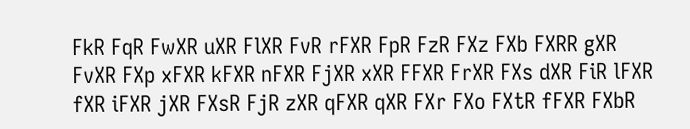FkR FqR FwXR uXR FlXR FvR rFXR FpR FzR FXz FXb FXRR gXR FvXR FXp xFXR kFXR nFXR FjXR xXR FFXR FrXR FXs dXR FiR lFXR fXR iFXR jXR FXsR FjR zXR qFXR qXR FXr FXo FXtR fFXR FXbR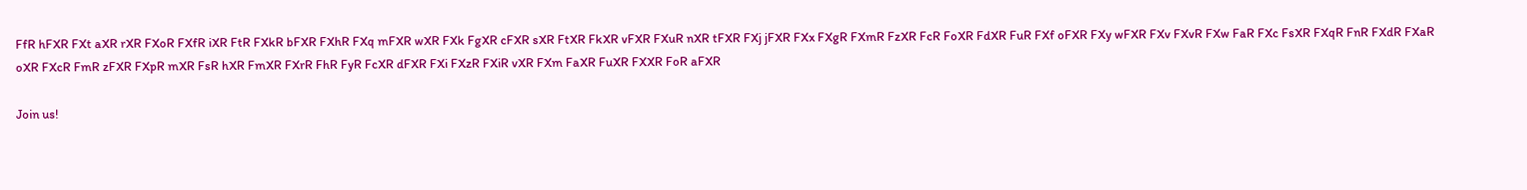FfR hFXR FXt aXR rXR FXoR FXfR iXR FtR FXkR bFXR FXhR FXq mFXR wXR FXk FgXR cFXR sXR FtXR FkXR vFXR FXuR nXR tFXR FXj jFXR FXx FXgR FXmR FzXR FcR FoXR FdXR FuR FXf oFXR FXy wFXR FXv FXvR FXw FaR FXc FsXR FXqR FnR FXdR FXaR oXR FXcR FmR zFXR FXpR mXR FsR hXR FmXR FXrR FhR FyR FcXR dFXR FXi FXzR FXiR vXR FXm FaXR FuXR FXXR FoR aFXR

Join us!